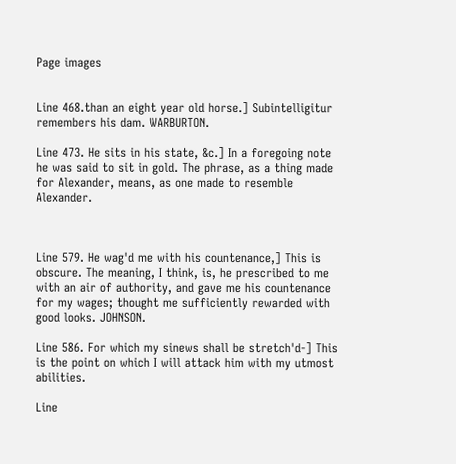Page images


Line 468.than an eight year old horse.] Subintelligitur remembers his dam. WARBURTON.

Line 473. He sits in his state, &c.] In a foregoing note he was said to sit in gold. The phrase, as a thing made for Alexander, means, as one made to resemble Alexander.



Line 579. He wag'd me with his countenance,] This is obscure. The meaning, I think, is, he prescribed to me with an air of authority, and gave me his countenance for my wages; thought me sufficiently rewarded with good looks. JOHNSON.

Line 586. For which my sinews shall be stretch'd-] This is the point on which I will attack him with my utmost abilities.

Line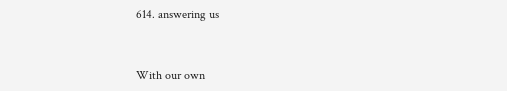614. answering us


With our own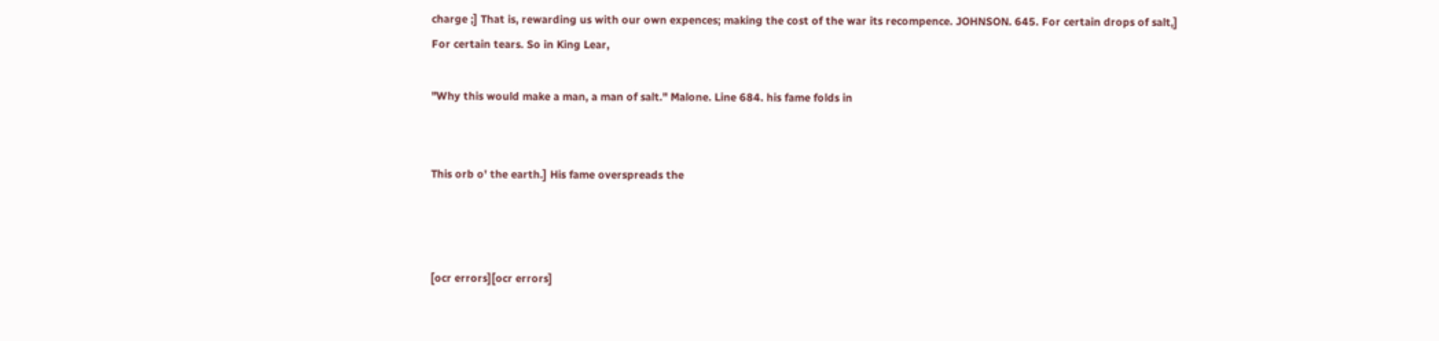charge ;] That is, rewarding us with our own expences; making the cost of the war its recompence. JOHNSON. 645. For certain drops of salt,] For certain tears. So in King Lear,

"Why this would make a man, a man of salt." Malone. Line 684. his fame folds in


This orb o' the earth.] His fame overspreads the



[ocr errors][ocr errors]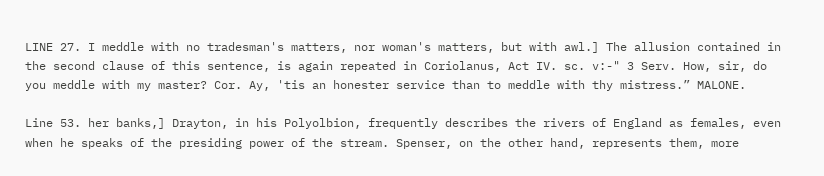LINE 27. I meddle with no tradesman's matters, nor woman's matters, but with awl.] The allusion contained in the second clause of this sentence, is again repeated in Coriolanus, Act IV. sc. v:-" 3 Serv. How, sir, do you meddle with my master? Cor. Ay, 'tis an honester service than to meddle with thy mistress.” MALONE.

Line 53. her banks,] Drayton, in his Polyolbion, frequently describes the rivers of England as females, even when he speaks of the presiding power of the stream. Spenser, on the other hand, represents them, more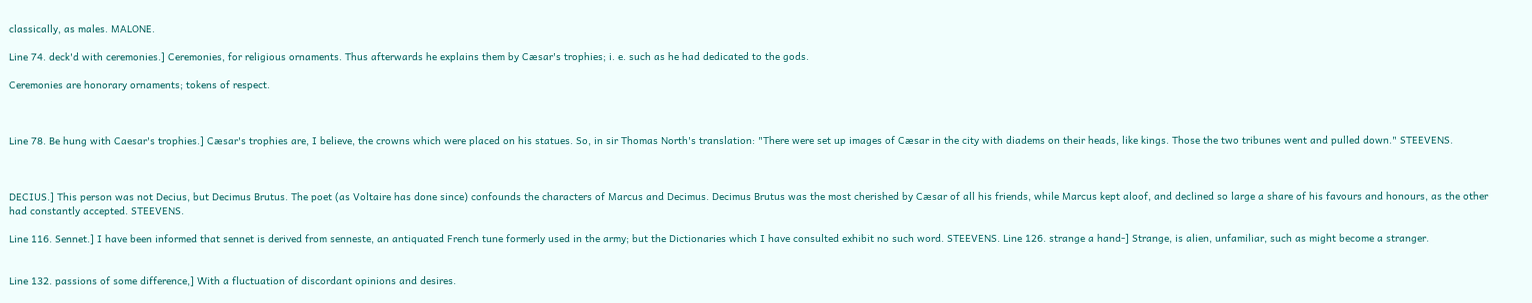classically, as males. MALONE.

Line 74. deck'd with ceremonies.] Ceremonies, for religious ornaments. Thus afterwards he explains them by Cæsar's trophies; i. e. such as he had dedicated to the gods.

Ceremonies are honorary ornaments; tokens of respect.



Line 78. Be hung with Caesar's trophies.] Cæsar's trophies are, I believe, the crowns which were placed on his statues. So, in sir Thomas North's translation: "There were set up images of Cæsar in the city with diadems on their heads, like kings. Those the two tribunes went and pulled down." STEEVENS.



DECIUS.] This person was not Decius, but Decimus Brutus. The poet (as Voltaire has done since) confounds the characters of Marcus and Decimus. Decimus Brutus was the most cherished by Cæsar of all his friends, while Marcus kept aloof, and declined so large a share of his favours and honours, as the other had constantly accepted. STEEVENS.

Line 116. Sennet.] I have been informed that sennet is derived from senneste, an antiquated French tune formerly used in the army; but the Dictionaries which I have consulted exhibit no such word. STEEVENS. Line 126. strange a hand-] Strange, is alien, unfamiliar, such as might become a stranger.


Line 132. passions of some difference,] With a fluctuation of discordant opinions and desires.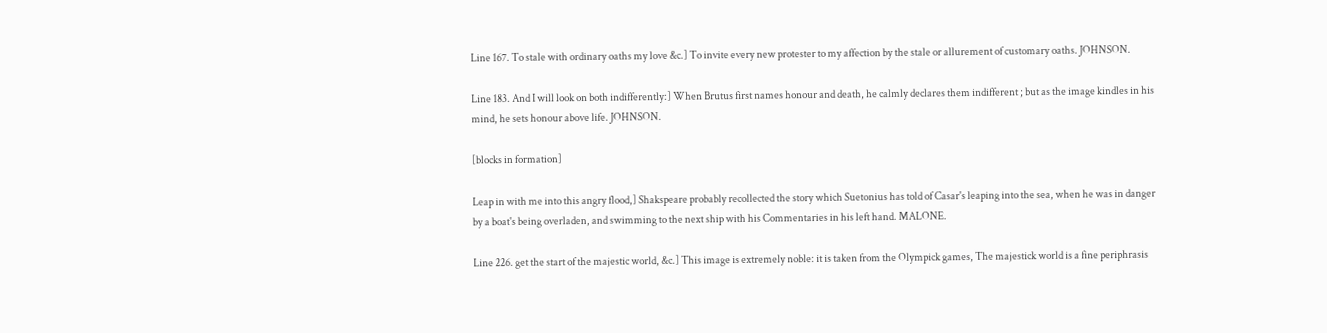Line 167. To stale with ordinary oaths my love &c.] To invite every new protester to my affection by the stale or allurement of customary oaths. JOHNSON.

Line 183. And I will look on both indifferently:] When Brutus first names honour and death, he calmly declares them indifferent ; but as the image kindles in his mind, he sets honour above life. JOHNSON.

[blocks in formation]

Leap in with me into this angry flood,] Shakspeare probably recollected the story which Suetonius has told of Casar's leaping into the sea, when he was in danger by a boat's being overladen, and swimming to the next ship with his Commentaries in his left hand. MALONE.

Line 226. get the start of the majestic world, &c.] This image is extremely noble: it is taken from the Olympick games, The majestick world is a fine periphrasis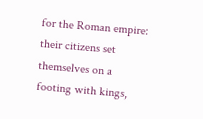for the Roman empire: their citizens set themselves on a footing with kings,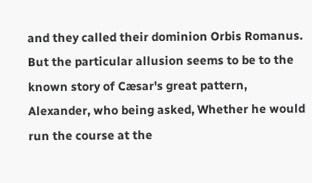and they called their dominion Orbis Romanus. But the particular allusion seems to be to the known story of Cæsar's great pattern, Alexander, who being asked, Whether he would run the course at the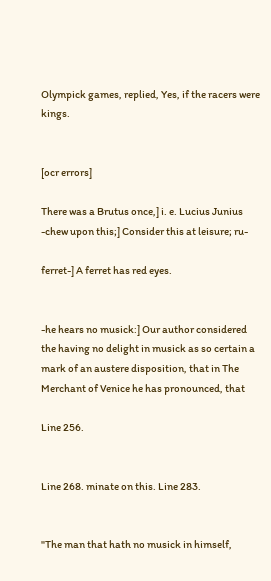Olympick games, replied, Yes, if the racers were kings.


[ocr errors]

There was a Brutus once,] i. e. Lucius Junius
-chew upon this;] Consider this at leisure; ru-

ferret-] A ferret has red eyes.


-he hears no musick:] Our author considered the having no delight in musick as so certain a mark of an austere disposition, that in The Merchant of Venice he has pronounced, that

Line 256.


Line 268. minate on this. Line 283.


"The man that hath no musick in himself,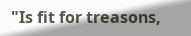"Is fit for treasons,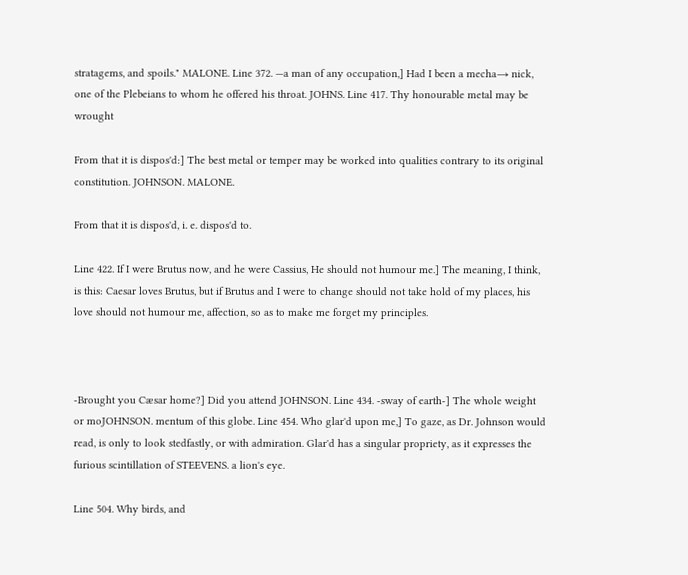stratagems, and spoils." MALONE. Line 372. —a man of any occupation,] Had I been a mecha→ nick, one of the Plebeians to whom he offered his throat. JOHNS. Line 417. Thy honourable metal may be wrought

From that it is dispos'd:] The best metal or temper may be worked into qualities contrary to its original constitution. JOHNSON. MALONE.

From that it is dispos'd, i. e. dispos'd to.

Line 422. If I were Brutus now, and he were Cassius, He should not humour me.] The meaning, I think, is this: Caesar loves Brutus, but if Brutus and I were to change should not take hold of my places, his love should not humour me, affection, so as to make me forget my principles.



-Brought you Cæsar home?] Did you attend JOHNSON. Line 434. -sway of earth-] The whole weight or moJOHNSON. mentum of this globe. Line 454. Who glar'd upon me,] To gaze, as Dr. Johnson would read, is only to look stedfastly, or with admiration. Glar'd has a singular propriety, as it expresses the furious scintillation of STEEVENS. a lion's eye.

Line 504. Why birds, and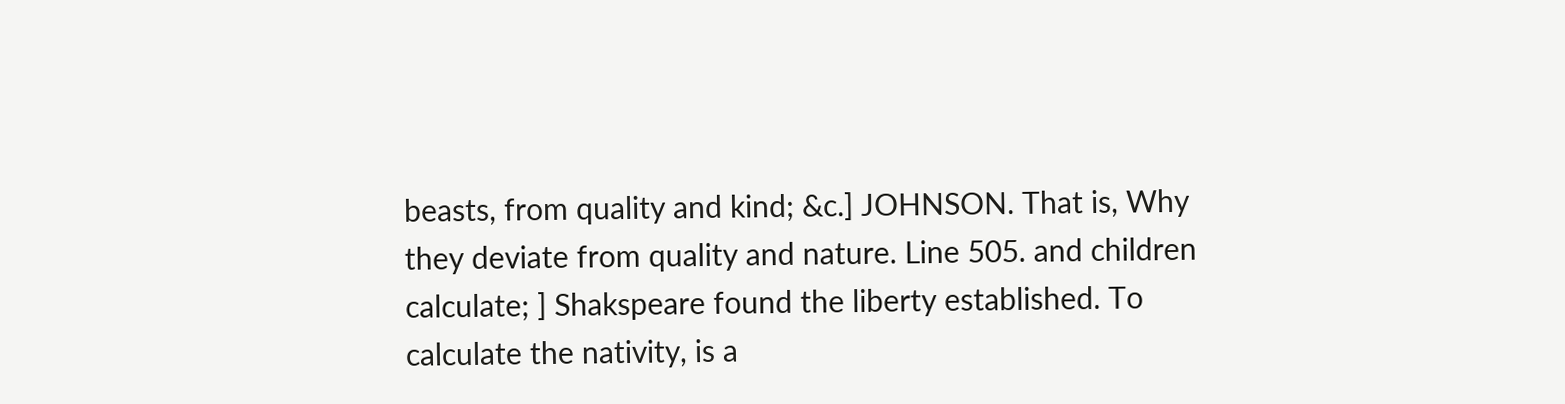beasts, from quality and kind; &c.] JOHNSON. That is, Why they deviate from quality and nature. Line 505. and children calculate; ] Shakspeare found the liberty established. To calculate the nativity, is a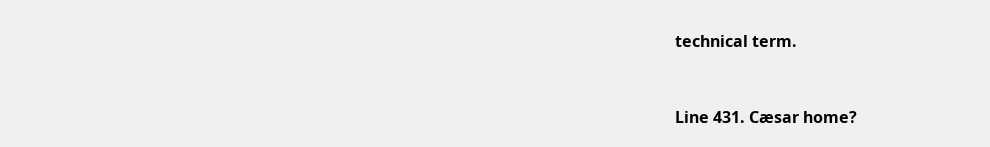technical term.


Line 431. Cæsar home?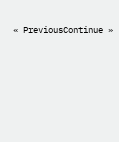« PreviousContinue »